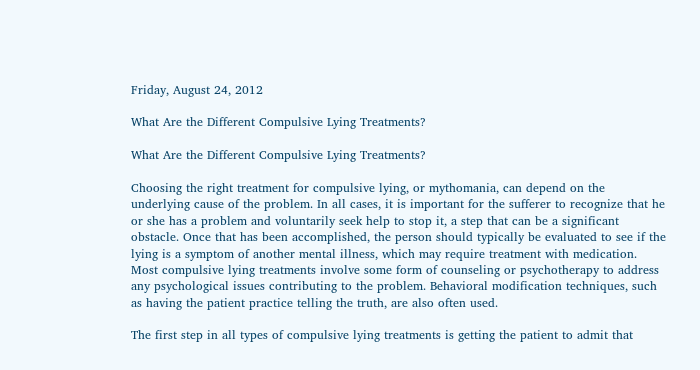Friday, August 24, 2012

What Are the Different Compulsive Lying Treatments?

What Are the Different Compulsive Lying Treatments?

Choosing the right treatment for compulsive lying, or mythomania, can depend on the underlying cause of the problem. In all cases, it is important for the sufferer to recognize that he or she has a problem and voluntarily seek help to stop it, a step that can be a significant obstacle. Once that has been accomplished, the person should typically be evaluated to see if the lying is a symptom of another mental illness, which may require treatment with medication. Most compulsive lying treatments involve some form of counseling or psychotherapy to address any psychological issues contributing to the problem. Behavioral modification techniques, such as having the patient practice telling the truth, are also often used.

The first step in all types of compulsive lying treatments is getting the patient to admit that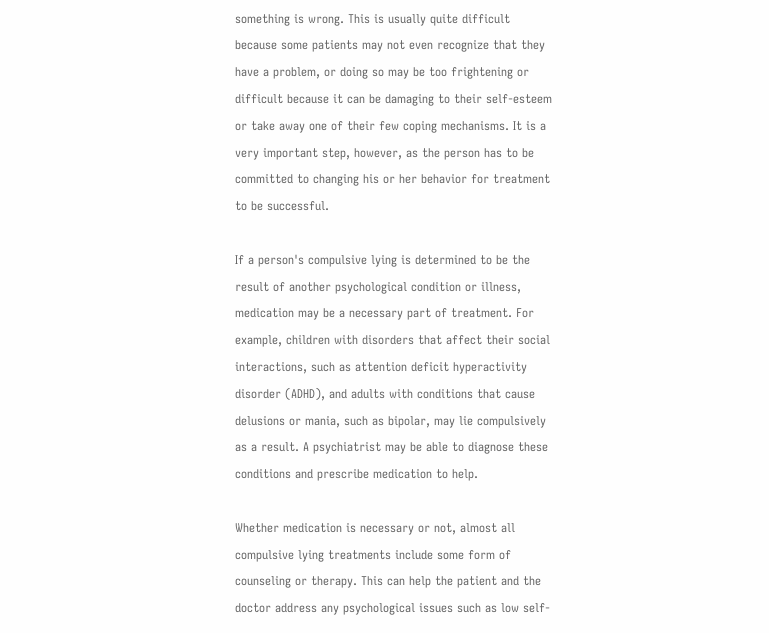something is wrong. This is usually quite difficult because some patients may not even recognize that they have a problem, or doing so may be too frightening or difficult because it can be damaging to their self-esteem or take away one of their few coping mechanisms. It is a very important step, however, as the person has to be committed to changing his or her behavior for treatment to be successful.

If a person's compulsive lying is determined to be the result of another psychological condition or illness, medication may be a necessary part of treatment. For example, children with disorders that affect their social interactions, such as attention deficit hyperactivity disorder (ADHD), and adults with conditions that cause delusions or mania, such as bipolar, may lie compulsively as a result. A psychiatrist may be able to diagnose these conditions and prescribe medication to help.

Whether medication is necessary or not, almost all compulsive lying treatments include some form of counseling or therapy. This can help the patient and the doctor address any psychological issues such as low self-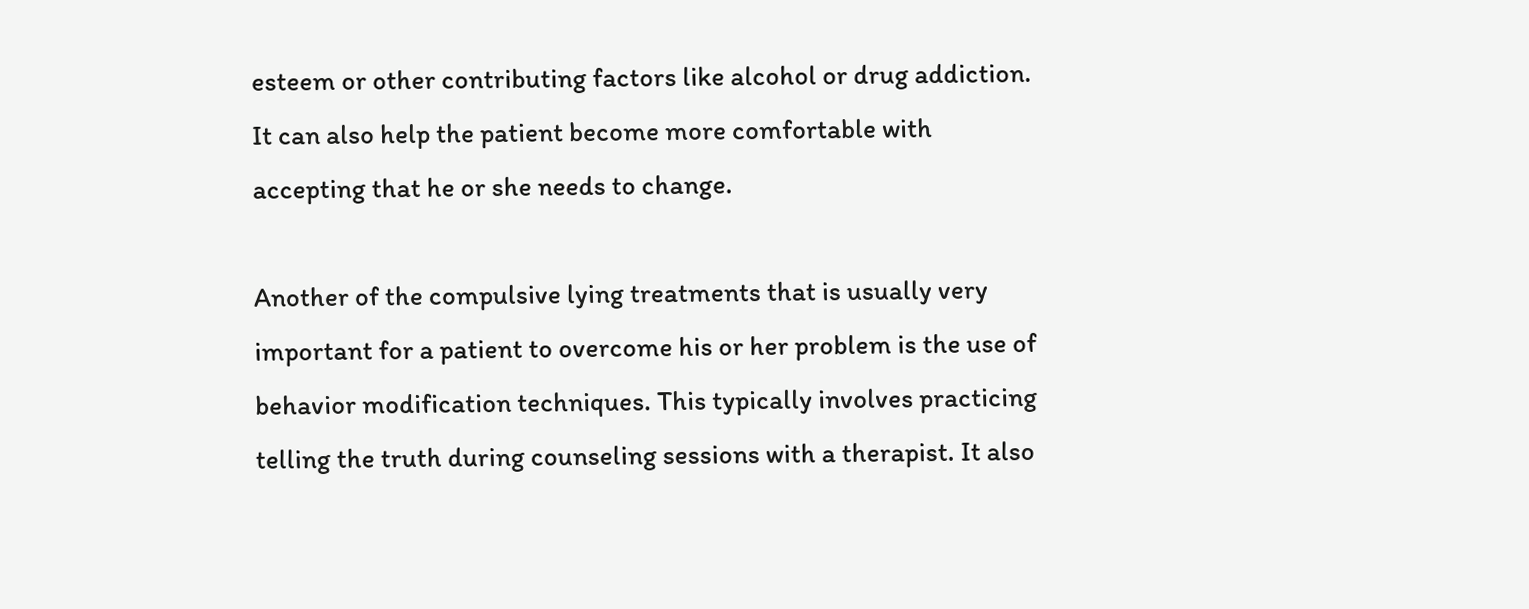esteem or other contributing factors like alcohol or drug addiction. It can also help the patient become more comfortable with accepting that he or she needs to change.

Another of the compulsive lying treatments that is usually very important for a patient to overcome his or her problem is the use of behavior modification techniques. This typically involves practicing telling the truth during counseling sessions with a therapist. It also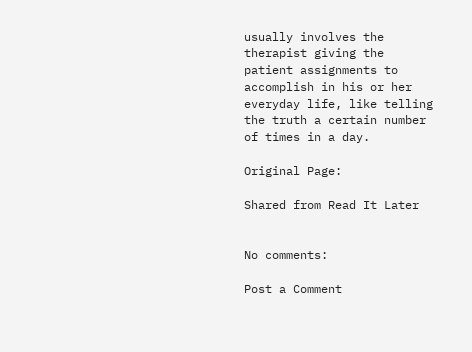usually involves the therapist giving the patient assignments to accomplish in his or her everyday life, like telling the truth a certain number of times in a day.

Original Page:

Shared from Read It Later


No comments:

Post a Comment